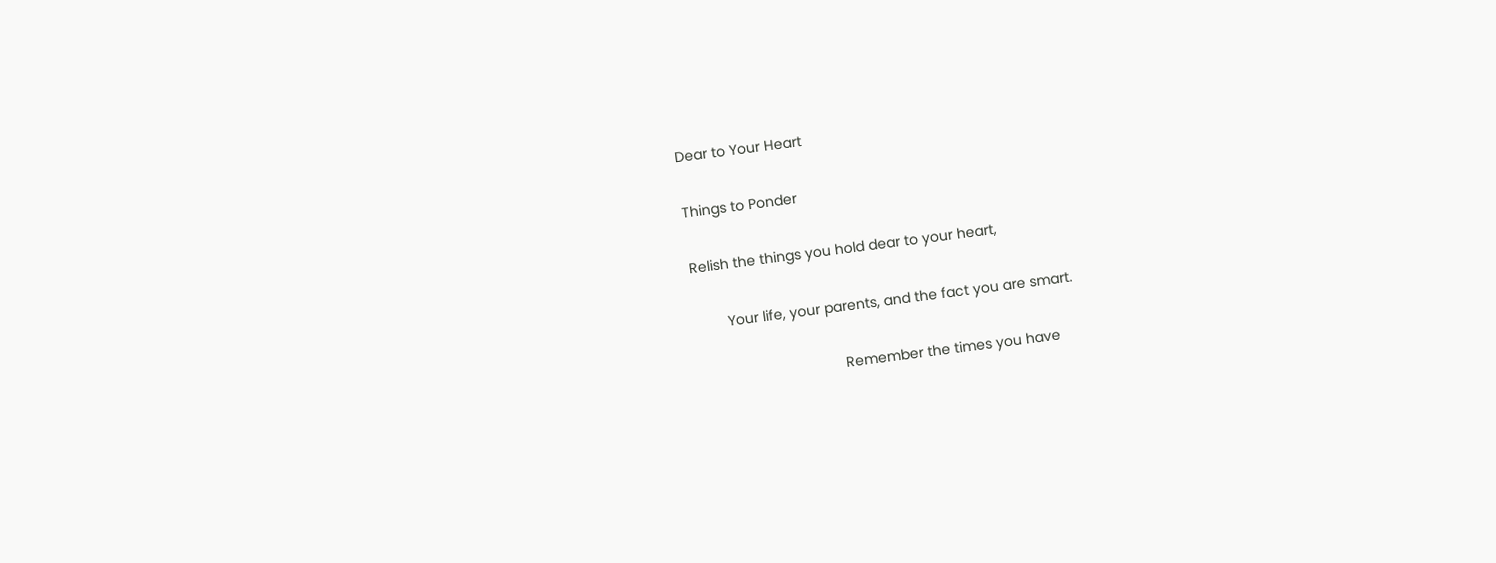Dear to Your Heart

Things to Ponder

Relish the things you hold dear to your heart,

        Your life, your parents, and the fact you are smart.

                                    Remember the times you have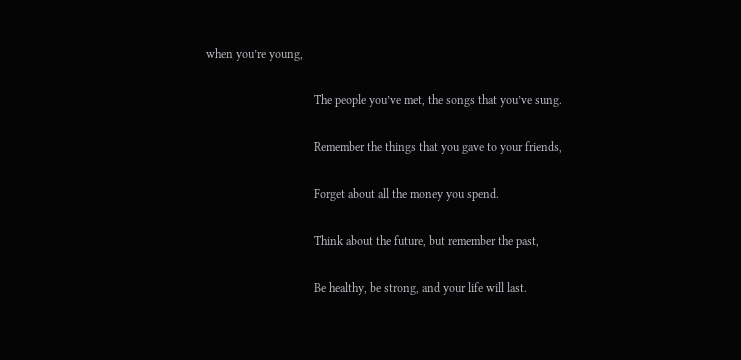when you’re young,

                                    The people you’ve met, the songs that you’ve sung.

                                    Remember the things that you gave to your friends,

                                    Forget about all the money you spend.

                                    Think about the future, but remember the past,

                                    Be healthy, be strong, and your life will last.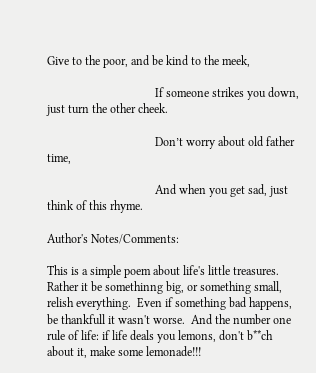Give to the poor, and be kind to the meek,

                                    If someone strikes you down, just turn the other cheek.

                                    Don’t worry about old father time,

                                    And when you get sad, just think of this rhyme.

Author's Notes/Comments:

This is a simple poem about life's little treasures.  Rather it be somethinng big, or something small, relish everything.  Even if something bad happens, be thankfull it wasn't worse.  And the number one rule of life: if life deals you lemons, don't b**ch about it, make some lemonade!!!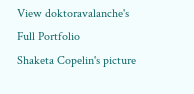View doktoravalanche's Full Portfolio
Shaketa Copelin's picture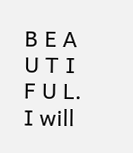B E A U T I F U L. I will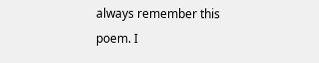always remember this poem. I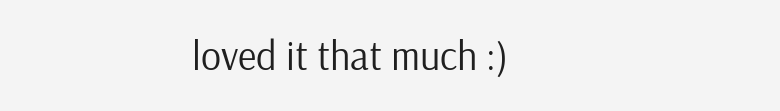loved it that much :)